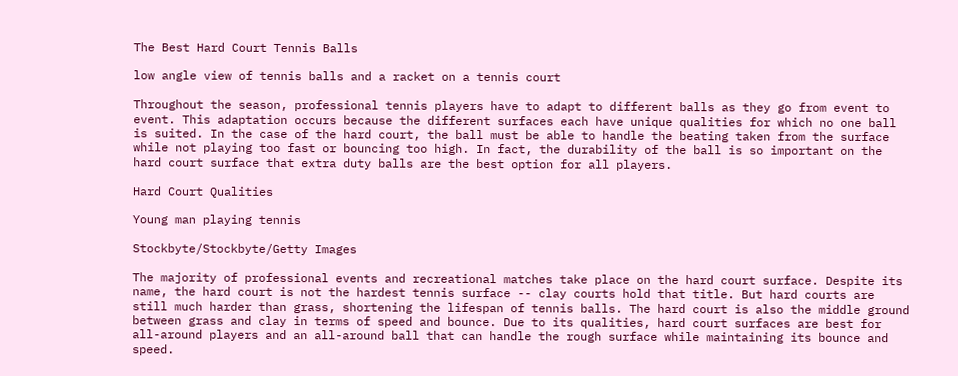The Best Hard Court Tennis Balls

low angle view of tennis balls and a racket on a tennis court

Throughout the season, professional tennis players have to adapt to different balls as they go from event to event. This adaptation occurs because the different surfaces each have unique qualities for which no one ball is suited. In the case of the hard court, the ball must be able to handle the beating taken from the surface while not playing too fast or bouncing too high. In fact, the durability of the ball is so important on the hard court surface that extra duty balls are the best option for all players.

Hard Court Qualities

Young man playing tennis

Stockbyte/Stockbyte/Getty Images

The majority of professional events and recreational matches take place on the hard court surface. Despite its name, the hard court is not the hardest tennis surface -- clay courts hold that title. But hard courts are still much harder than grass, shortening the lifespan of tennis balls. The hard court is also the middle ground between grass and clay in terms of speed and bounce. Due to its qualities, hard court surfaces are best for all-around players and an all-around ball that can handle the rough surface while maintaining its bounce and speed.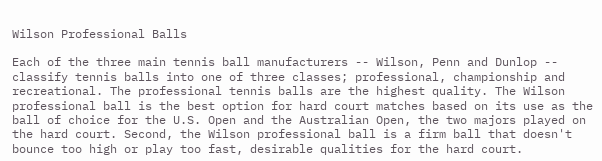Wilson Professional Balls

Each of the three main tennis ball manufacturers -- Wilson, Penn and Dunlop -- classify tennis balls into one of three classes; professional, championship and recreational. The professional tennis balls are the highest quality. The Wilson professional ball is the best option for hard court matches based on its use as the ball of choice for the U.S. Open and the Australian Open, the two majors played on the hard court. Second, the Wilson professional ball is a firm ball that doesn't bounce too high or play too fast, desirable qualities for the hard court.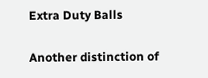Extra Duty Balls

Another distinction of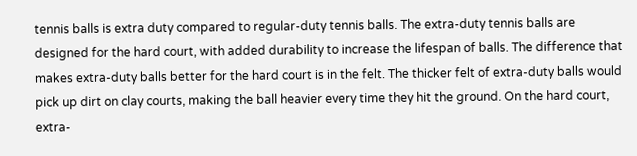tennis balls is extra duty compared to regular-duty tennis balls. The extra-duty tennis balls are designed for the hard court, with added durability to increase the lifespan of balls. The difference that makes extra-duty balls better for the hard court is in the felt. The thicker felt of extra-duty balls would pick up dirt on clay courts, making the ball heavier every time they hit the ground. On the hard court, extra-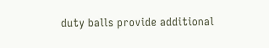duty balls provide additional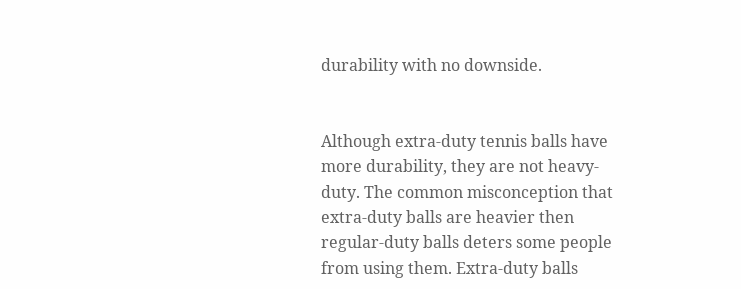durability with no downside.


Although extra-duty tennis balls have more durability, they are not heavy-duty. The common misconception that extra-duty balls are heavier then regular-duty balls deters some people from using them. Extra-duty balls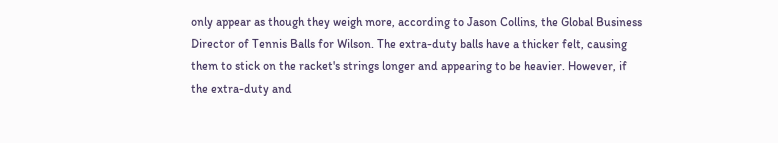only appear as though they weigh more, according to Jason Collins, the Global Business Director of Tennis Balls for Wilson. The extra-duty balls have a thicker felt, causing them to stick on the racket's strings longer and appearing to be heavier. However, if the extra-duty and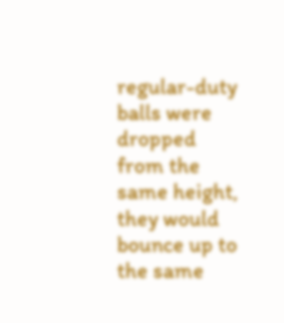regular-duty balls were dropped from the same height, they would bounce up to the same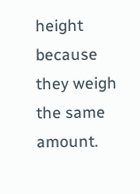height because they weigh the same amount.